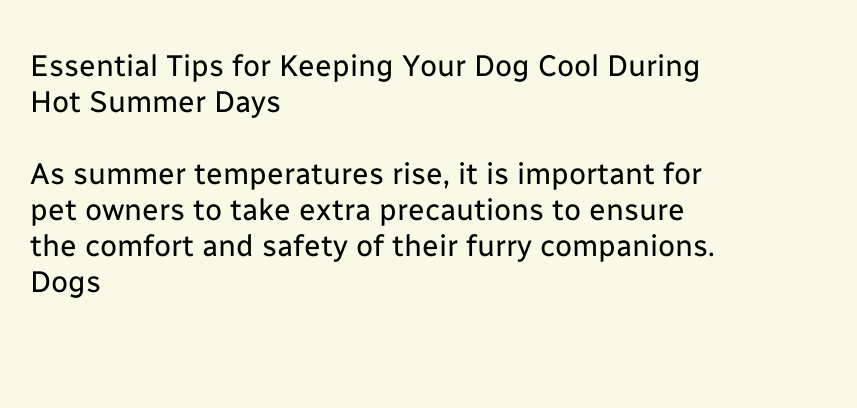Essential Tips for Keeping Your Dog Cool During Hot Summer Days

As summer temperatures rise, it is important for pet owners to take extra precautions to ensure the comfort and safety of their furry companions. Dogs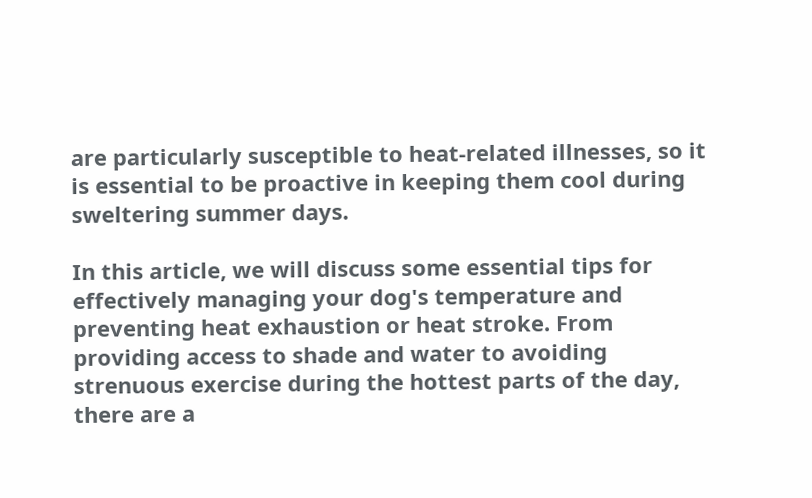are particularly susceptible to heat-related illnesses, so it is essential to be proactive in keeping them cool during sweltering summer days.

In this article, we will discuss some essential tips for effectively managing your dog's temperature and preventing heat exhaustion or heat stroke. From providing access to shade and water to avoiding strenuous exercise during the hottest parts of the day, there are a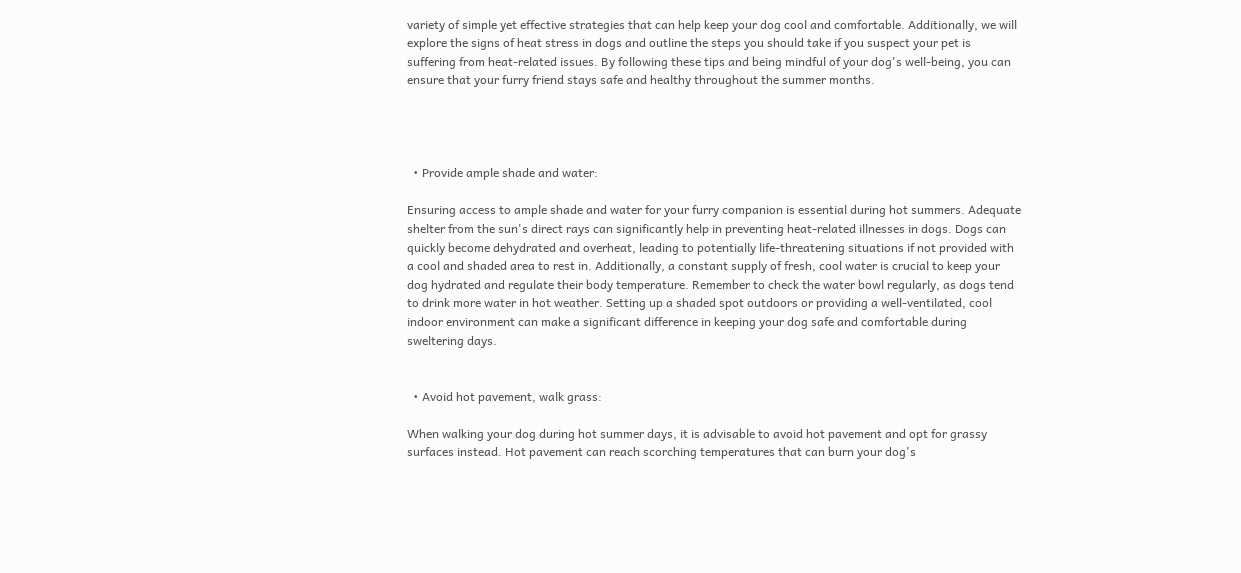variety of simple yet effective strategies that can help keep your dog cool and comfortable. Additionally, we will explore the signs of heat stress in dogs and outline the steps you should take if you suspect your pet is suffering from heat-related issues. By following these tips and being mindful of your dog's well-being, you can ensure that your furry friend stays safe and healthy throughout the summer months.




  • Provide ample shade and water:

Ensuring access to ample shade and water for your furry companion is essential during hot summers. Adequate shelter from the sun's direct rays can significantly help in preventing heat-related illnesses in dogs. Dogs can quickly become dehydrated and overheat, leading to potentially life-threatening situations if not provided with a cool and shaded area to rest in. Additionally, a constant supply of fresh, cool water is crucial to keep your dog hydrated and regulate their body temperature. Remember to check the water bowl regularly, as dogs tend to drink more water in hot weather. Setting up a shaded spot outdoors or providing a well-ventilated, cool indoor environment can make a significant difference in keeping your dog safe and comfortable during sweltering days.


  • Avoid hot pavement, walk grass:

When walking your dog during hot summer days, it is advisable to avoid hot pavement and opt for grassy surfaces instead. Hot pavement can reach scorching temperatures that can burn your dog's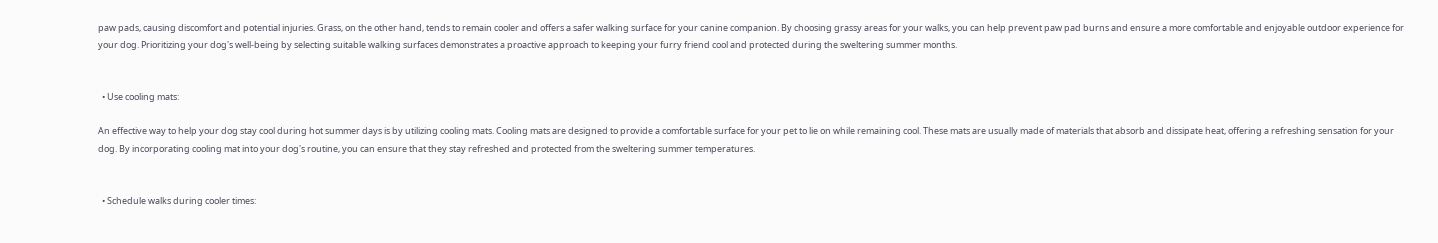paw pads, causing discomfort and potential injuries. Grass, on the other hand, tends to remain cooler and offers a safer walking surface for your canine companion. By choosing grassy areas for your walks, you can help prevent paw pad burns and ensure a more comfortable and enjoyable outdoor experience for your dog. Prioritizing your dog's well-being by selecting suitable walking surfaces demonstrates a proactive approach to keeping your furry friend cool and protected during the sweltering summer months.


  • Use cooling mats:

An effective way to help your dog stay cool during hot summer days is by utilizing cooling mats. Cooling mats are designed to provide a comfortable surface for your pet to lie on while remaining cool. These mats are usually made of materials that absorb and dissipate heat, offering a refreshing sensation for your dog. By incorporating cooling mat into your dog's routine, you can ensure that they stay refreshed and protected from the sweltering summer temperatures.


  • Schedule walks during cooler times: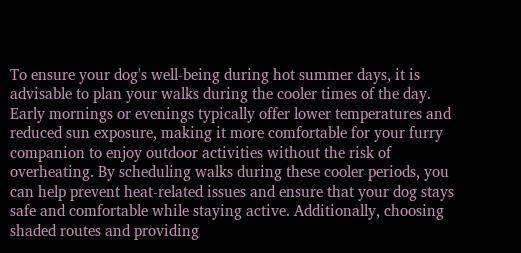To ensure your dog's well-being during hot summer days, it is advisable to plan your walks during the cooler times of the day. Early mornings or evenings typically offer lower temperatures and reduced sun exposure, making it more comfortable for your furry companion to enjoy outdoor activities without the risk of overheating. By scheduling walks during these cooler periods, you can help prevent heat-related issues and ensure that your dog stays safe and comfortable while staying active. Additionally, choosing shaded routes and providing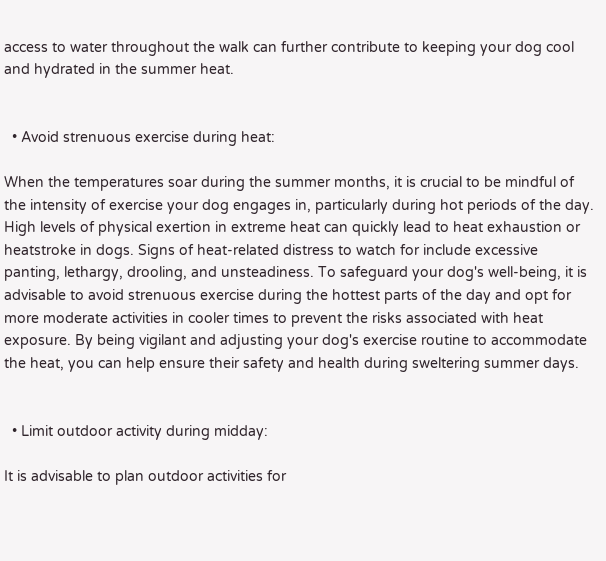access to water throughout the walk can further contribute to keeping your dog cool and hydrated in the summer heat.


  • Avoid strenuous exercise during heat:

When the temperatures soar during the summer months, it is crucial to be mindful of the intensity of exercise your dog engages in, particularly during hot periods of the day. High levels of physical exertion in extreme heat can quickly lead to heat exhaustion or heatstroke in dogs. Signs of heat-related distress to watch for include excessive panting, lethargy, drooling, and unsteadiness. To safeguard your dog's well-being, it is advisable to avoid strenuous exercise during the hottest parts of the day and opt for more moderate activities in cooler times to prevent the risks associated with heat exposure. By being vigilant and adjusting your dog's exercise routine to accommodate the heat, you can help ensure their safety and health during sweltering summer days.


  • Limit outdoor activity during midday:

It is advisable to plan outdoor activities for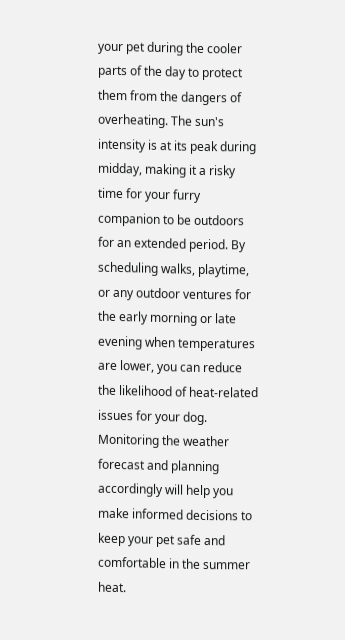your pet during the cooler parts of the day to protect them from the dangers of overheating. The sun's intensity is at its peak during midday, making it a risky time for your furry companion to be outdoors for an extended period. By scheduling walks, playtime, or any outdoor ventures for the early morning or late evening when temperatures are lower, you can reduce the likelihood of heat-related issues for your dog. Monitoring the weather forecast and planning accordingly will help you make informed decisions to keep your pet safe and comfortable in the summer heat.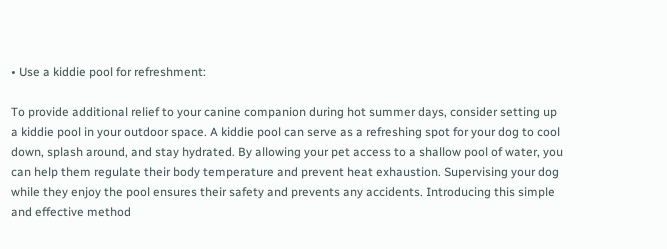• Use a kiddie pool for refreshment:

To provide additional relief to your canine companion during hot summer days, consider setting up a kiddie pool in your outdoor space. A kiddie pool can serve as a refreshing spot for your dog to cool down, splash around, and stay hydrated. By allowing your pet access to a shallow pool of water, you can help them regulate their body temperature and prevent heat exhaustion. Supervising your dog while they enjoy the pool ensures their safety and prevents any accidents. Introducing this simple and effective method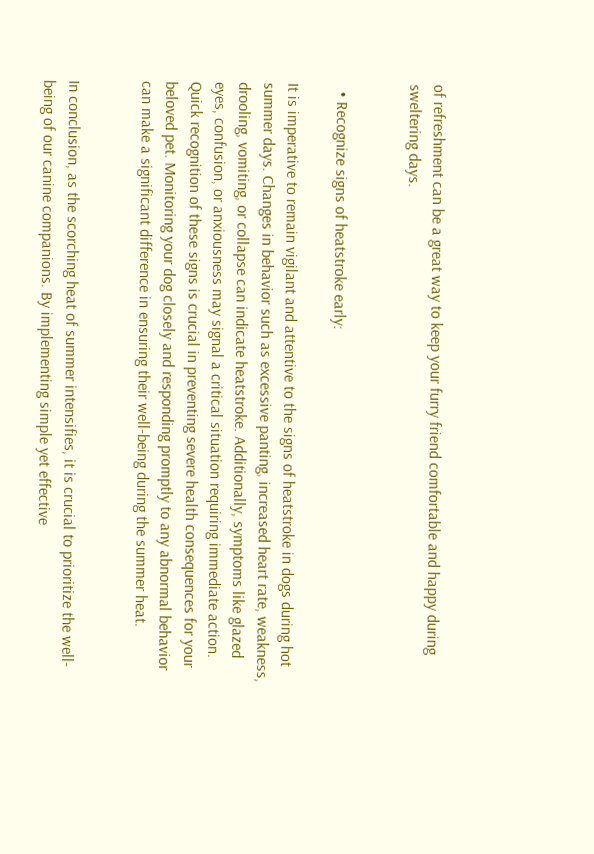of refreshment can be a great way to keep your furry friend comfortable and happy during sweltering days.


  • Recognize signs of heatstroke early:

It is imperative to remain vigilant and attentive to the signs of heatstroke in dogs during hot summer days. Changes in behavior such as excessive panting, increased heart rate, weakness, drooling, vomiting, or collapse can indicate heatstroke. Additionally, symptoms like glazed eyes, confusion, or anxiousness may signal a critical situation requiring immediate action. Quick recognition of these signs is crucial in preventing severe health consequences for your beloved pet. Monitoring your dog closely and responding promptly to any abnormal behavior can make a significant difference in ensuring their well-being during the summer heat.


In conclusion, as the scorching heat of summer intensifies, it is crucial to prioritize the well-being of our canine companions. By implementing simple yet effective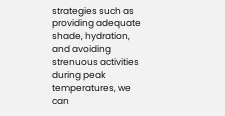strategies such as providing adequate shade, hydration, and avoiding strenuous activities during peak temperatures, we can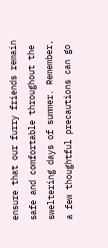ensure that our furry friends remain safe and comfortable throughout the sweltering days of summer. Remember, a few thoughtful precautions can go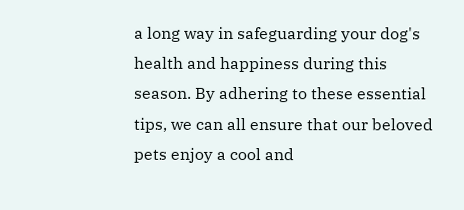a long way in safeguarding your dog's health and happiness during this season. By adhering to these essential tips, we can all ensure that our beloved pets enjoy a cool and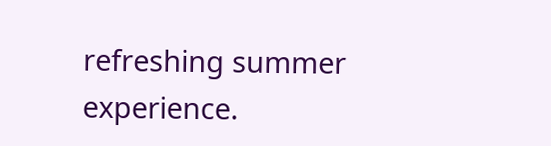refreshing summer experience.